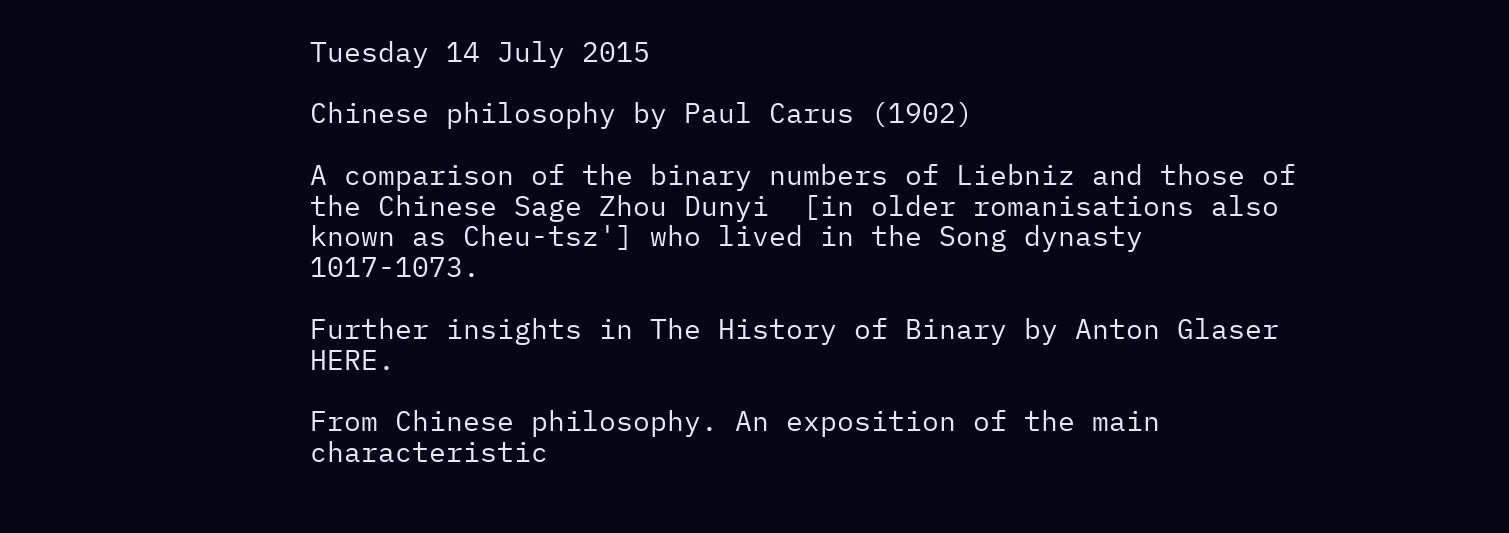Tuesday 14 July 2015

Chinese philosophy by Paul Carus (1902)

A comparison of the binary numbers of Liebniz and those of the Chinese Sage Zhou Dunyi  [in older romanisations also known as Cheu-tsz'] who lived in the Song dynasty 1017-1073.

Further insights in The History of Binary by Anton Glaser  HERE.

From Chinese philosophy. An exposition of the main characteristic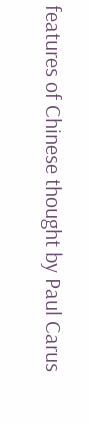features of Chinese thought by Paul Carus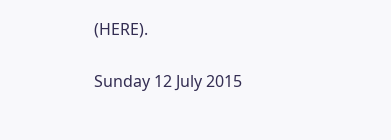(HERE).

Sunday 12 July 2015